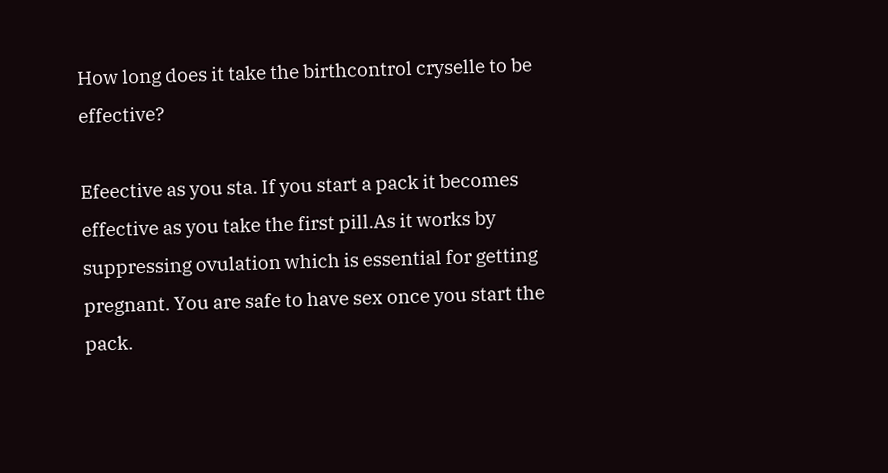How long does it take the birthcontrol cryselle to be effective?

Efeective as you sta. If you start a pack it becomes effective as you take the first pill.As it works by suppressing ovulation which is essential for getting pregnant. You are safe to have sex once you start the pack.